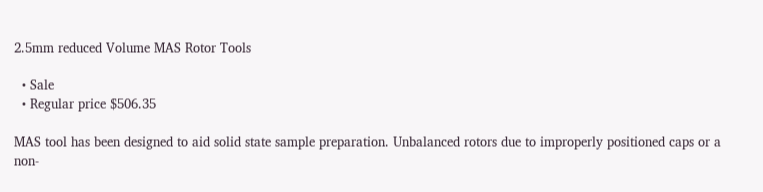2.5mm reduced Volume MAS Rotor Tools

  • Sale
  • Regular price $506.35

MAS tool has been designed to aid solid state sample preparation. Unbalanced rotors due to improperly positioned caps or a non-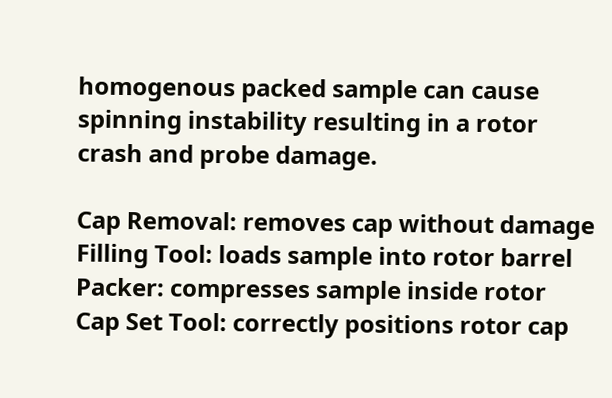homogenous packed sample can cause spinning instability resulting in a rotor crash and probe damage.

Cap Removal: removes cap without damage
Filling Tool: loads sample into rotor barrel
Packer: compresses sample inside rotor
Cap Set Tool: correctly positions rotor cap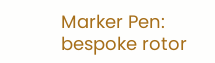Marker Pen: bespoke rotor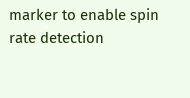marker to enable spin rate detection